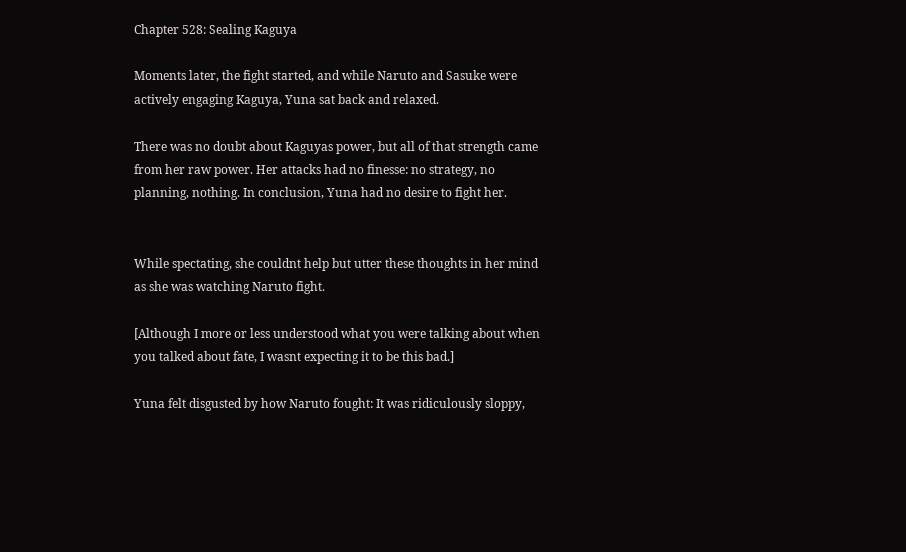Chapter 528: Sealing Kaguya

Moments later, the fight started, and while Naruto and Sasuke were actively engaging Kaguya, Yuna sat back and relaxed.

There was no doubt about Kaguyas power, but all of that strength came from her raw power. Her attacks had no finesse: no strategy, no planning, nothing. In conclusion, Yuna had no desire to fight her.


While spectating, she couldnt help but utter these thoughts in her mind as she was watching Naruto fight.

[Although I more or less understood what you were talking about when you talked about fate, I wasnt expecting it to be this bad.]

Yuna felt disgusted by how Naruto fought: It was ridiculously sloppy,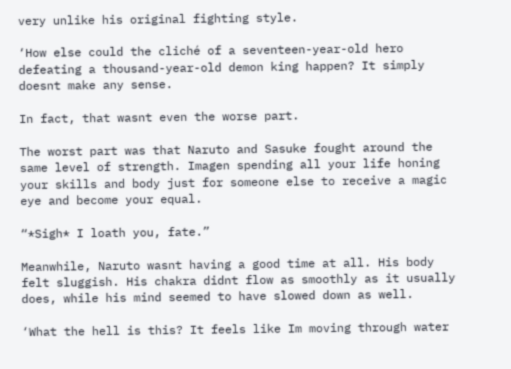very unlike his original fighting style.

‘How else could the cliché of a seventeen-year-old hero defeating a thousand-year-old demon king happen? It simply doesnt make any sense.

In fact, that wasnt even the worse part.

The worst part was that Naruto and Sasuke fought around the same level of strength. Imagen spending all your life honing your skills and body just for someone else to receive a magic eye and become your equal.

“*Sigh* I loath you, fate.”

Meanwhile, Naruto wasnt having a good time at all. His body felt sluggish. His chakra didnt flow as smoothly as it usually does, while his mind seemed to have slowed down as well.

‘What the hell is this? It feels like Im moving through water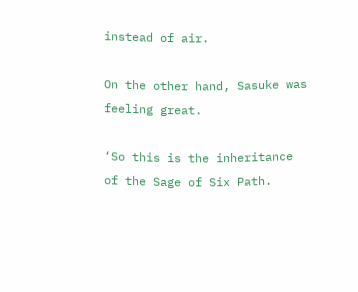instead of air.

On the other hand, Sasuke was feeling great.

‘So this is the inheritance of the Sage of Six Path.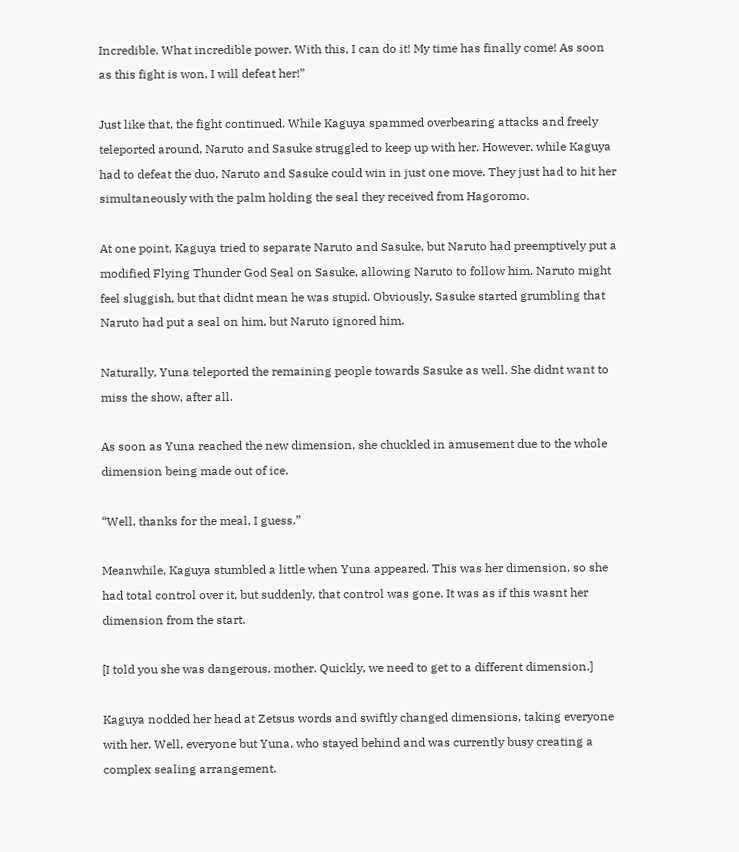Incredible. What incredible power. With this, I can do it! My time has finally come! As soon as this fight is won, I will defeat her!”

Just like that, the fight continued. While Kaguya spammed overbearing attacks and freely teleported around, Naruto and Sasuke struggled to keep up with her. However, while Kaguya had to defeat the duo, Naruto and Sasuke could win in just one move. They just had to hit her simultaneously with the palm holding the seal they received from Hagoromo.

At one point, Kaguya tried to separate Naruto and Sasuke, but Naruto had preemptively put a modified Flying Thunder God Seal on Sasuke, allowing Naruto to follow him. Naruto might feel sluggish, but that didnt mean he was stupid. Obviously, Sasuke started grumbling that Naruto had put a seal on him, but Naruto ignored him.

Naturally, Yuna teleported the remaining people towards Sasuke as well. She didnt want to miss the show, after all.

As soon as Yuna reached the new dimension, she chuckled in amusement due to the whole dimension being made out of ice.

“Well, thanks for the meal, I guess.”

Meanwhile, Kaguya stumbled a little when Yuna appeared. This was her dimension, so she had total control over it, but suddenly, that control was gone. It was as if this wasnt her dimension from the start.

[I told you she was dangerous, mother. Quickly, we need to get to a different dimension.]

Kaguya nodded her head at Zetsus words and swiftly changed dimensions, taking everyone with her. Well, everyone but Yuna, who stayed behind and was currently busy creating a complex sealing arrangement.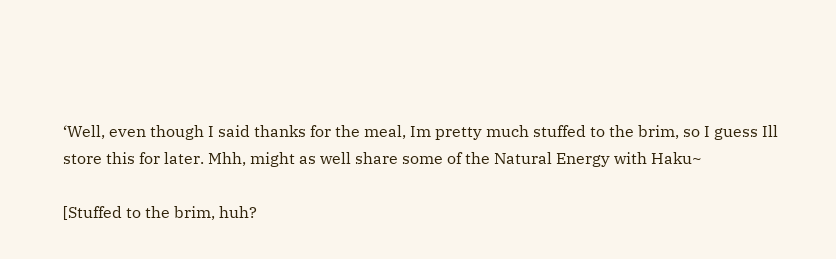‘Well, even though I said thanks for the meal, Im pretty much stuffed to the brim, so I guess Ill store this for later. Mhh, might as well share some of the Natural Energy with Haku~

[Stuffed to the brim, huh?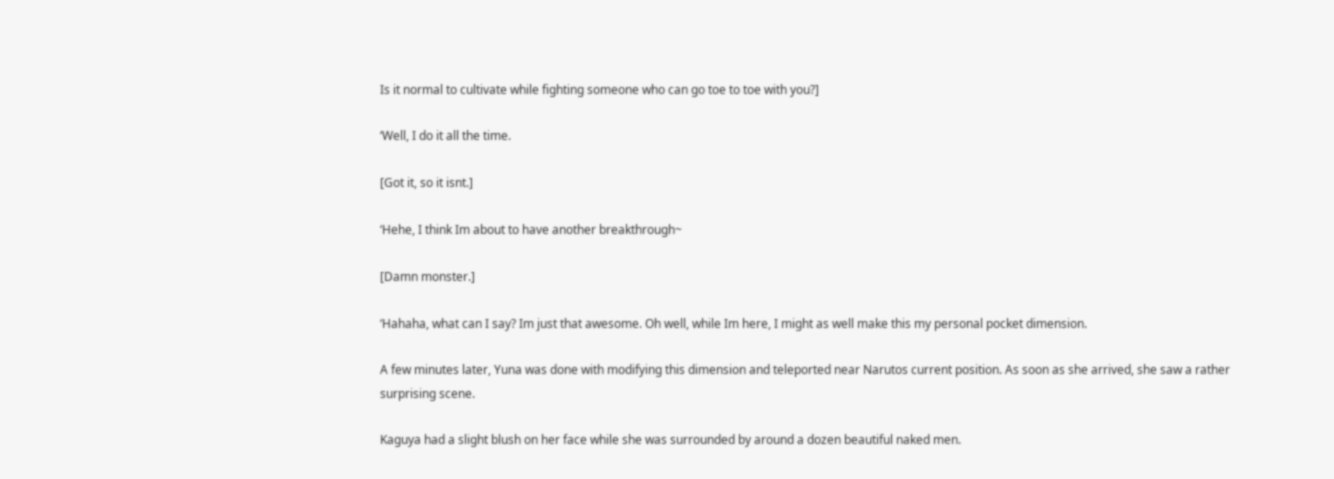Is it normal to cultivate while fighting someone who can go toe to toe with you?]

‘Well, I do it all the time.

[Got it, so it isnt.]

‘Hehe, I think Im about to have another breakthrough~

[Damn monster.]

‘Hahaha, what can I say? Im just that awesome. Oh well, while Im here, I might as well make this my personal pocket dimension.

A few minutes later, Yuna was done with modifying this dimension and teleported near Narutos current position. As soon as she arrived, she saw a rather surprising scene.

Kaguya had a slight blush on her face while she was surrounded by around a dozen beautiful naked men.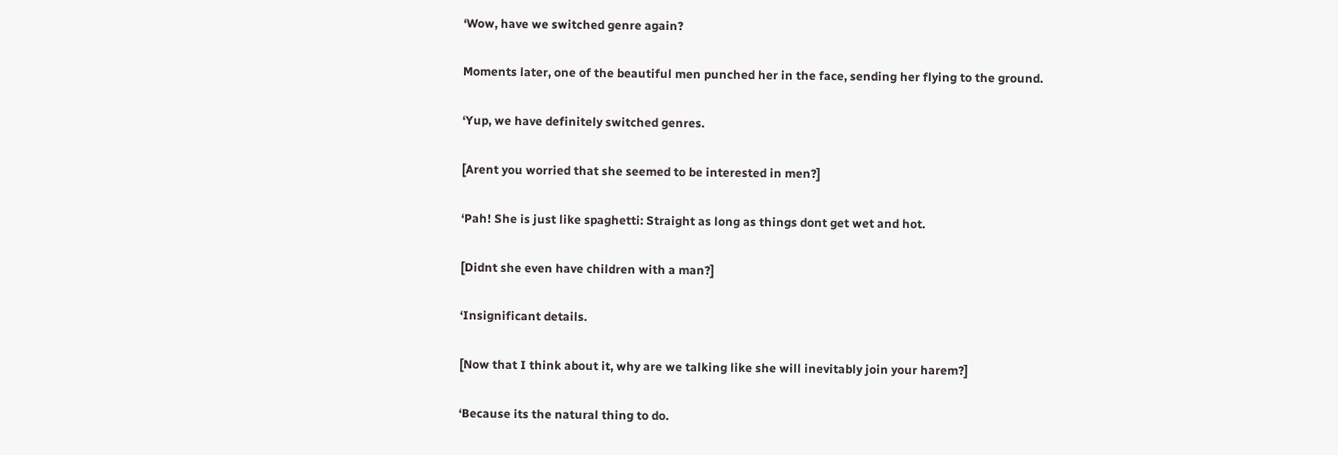‘Wow, have we switched genre again?

Moments later, one of the beautiful men punched her in the face, sending her flying to the ground.

‘Yup, we have definitely switched genres.

[Arent you worried that she seemed to be interested in men?]

‘Pah! She is just like spaghetti: Straight as long as things dont get wet and hot.

[Didnt she even have children with a man?]

‘Insignificant details.

[Now that I think about it, why are we talking like she will inevitably join your harem?]

‘Because its the natural thing to do.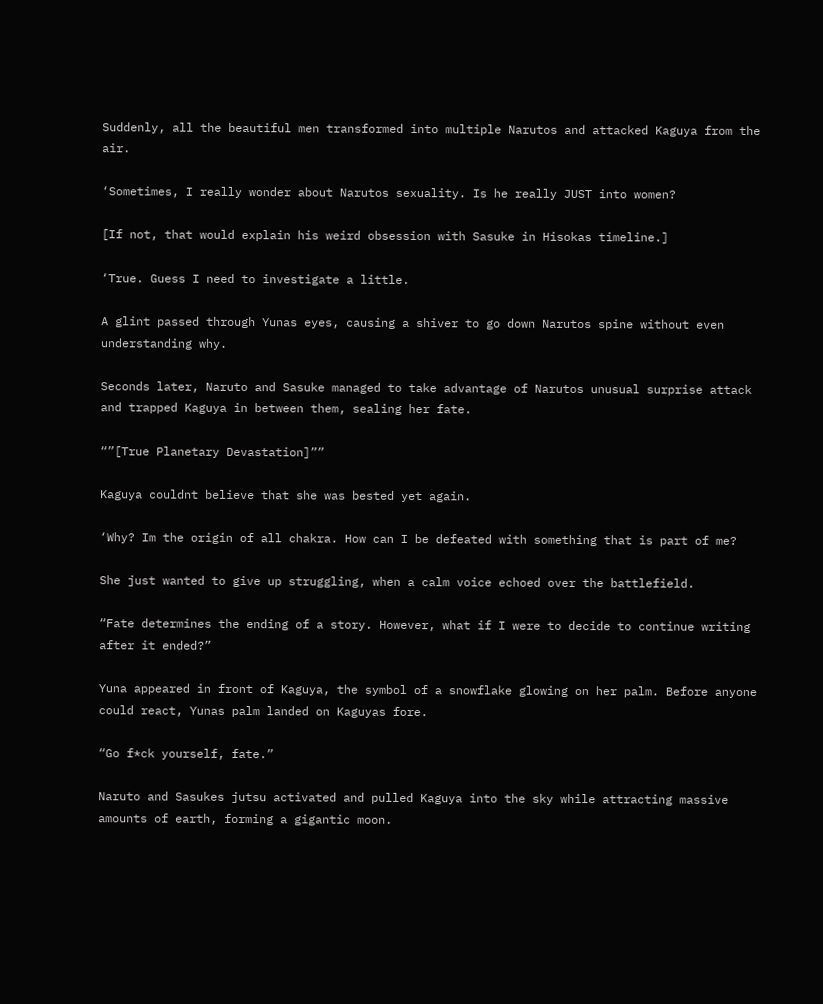Suddenly, all the beautiful men transformed into multiple Narutos and attacked Kaguya from the air.

‘Sometimes, I really wonder about Narutos sexuality. Is he really JUST into women?

[If not, that would explain his weird obsession with Sasuke in Hisokas timeline.]

‘True. Guess I need to investigate a little.

A glint passed through Yunas eyes, causing a shiver to go down Narutos spine without even understanding why.

Seconds later, Naruto and Sasuke managed to take advantage of Narutos unusual surprise attack and trapped Kaguya in between them, sealing her fate.

“”[True Planetary Devastation]””

Kaguya couldnt believe that she was bested yet again.

‘Why? Im the origin of all chakra. How can I be defeated with something that is part of me?

She just wanted to give up struggling, when a calm voice echoed over the battlefield.

“Fate determines the ending of a story. However, what if I were to decide to continue writing after it ended?”

Yuna appeared in front of Kaguya, the symbol of a snowflake glowing on her palm. Before anyone could react, Yunas palm landed on Kaguyas fore.

“Go f*ck yourself, fate.”

Naruto and Sasukes jutsu activated and pulled Kaguya into the sky while attracting massive amounts of earth, forming a gigantic moon.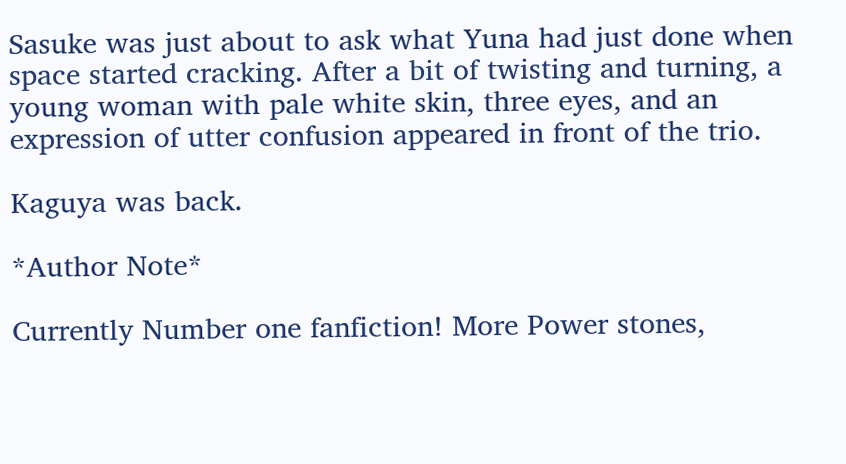Sasuke was just about to ask what Yuna had just done when space started cracking. After a bit of twisting and turning, a young woman with pale white skin, three eyes, and an expression of utter confusion appeared in front of the trio.

Kaguya was back.

*Author Note*

Currently Number one fanfiction! More Power stones,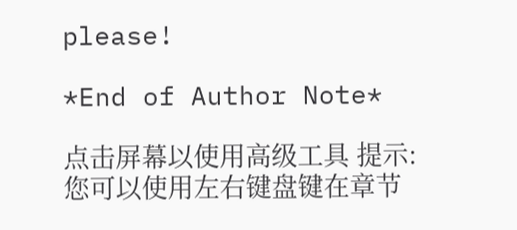please!

*End of Author Note*

点击屏幕以使用高级工具 提示:您可以使用左右键盘键在章节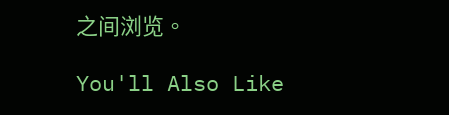之间浏览。

You'll Also Like